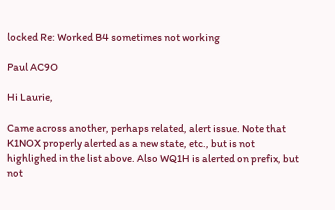locked Re: Worked B4 sometimes not working

Paul AC9O

Hi Laurie,

Came across another, perhaps related, alert issue. Note that K1NOX properly alerted as a new state, etc., but is not highlighed in the list above. Also WQ1H is alerted on prefix, but not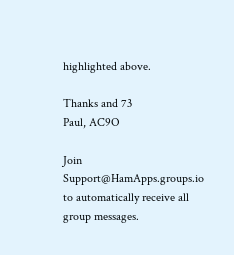highlighted above.

Thanks and 73
Paul, AC9O

Join Support@HamApps.groups.io to automatically receive all group messages.